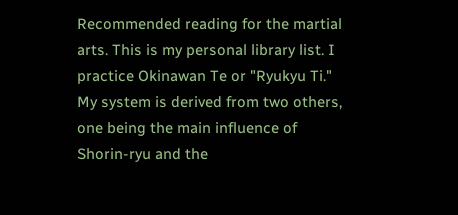Recommended reading for the martial arts. This is my personal library list. I practice Okinawan Te or "Ryukyu Ti." My system is derived from two others, one being the main influence of Shorin-ryu and the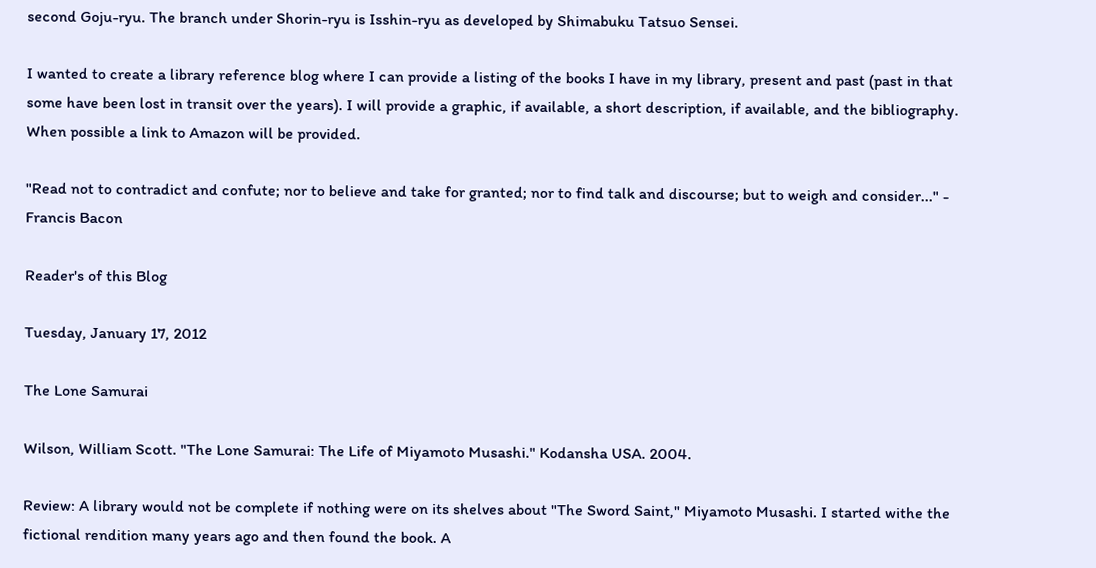second Goju-ryu. The branch under Shorin-ryu is Isshin-ryu as developed by Shimabuku Tatsuo Sensei.

I wanted to create a library reference blog where I can provide a listing of the books I have in my library, present and past (past in that some have been lost in transit over the years). I will provide a graphic, if available, a short description, if available, and the bibliography. When possible a link to Amazon will be provided.

"Read not to contradict and confute; nor to believe and take for granted; nor to find talk and discourse; but to weigh and consider..." - Francis Bacon

Reader's of this Blog

Tuesday, January 17, 2012

The Lone Samurai

Wilson, William Scott. "The Lone Samurai: The Life of Miyamoto Musashi." Kodansha USA. 2004.

Review: A library would not be complete if nothing were on its shelves about "The Sword Saint," Miyamoto Musashi. I started withe the fictional rendition many years ago and then found the book. A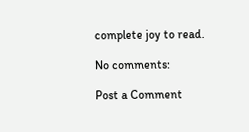complete joy to read.

No comments:

Post a Comment